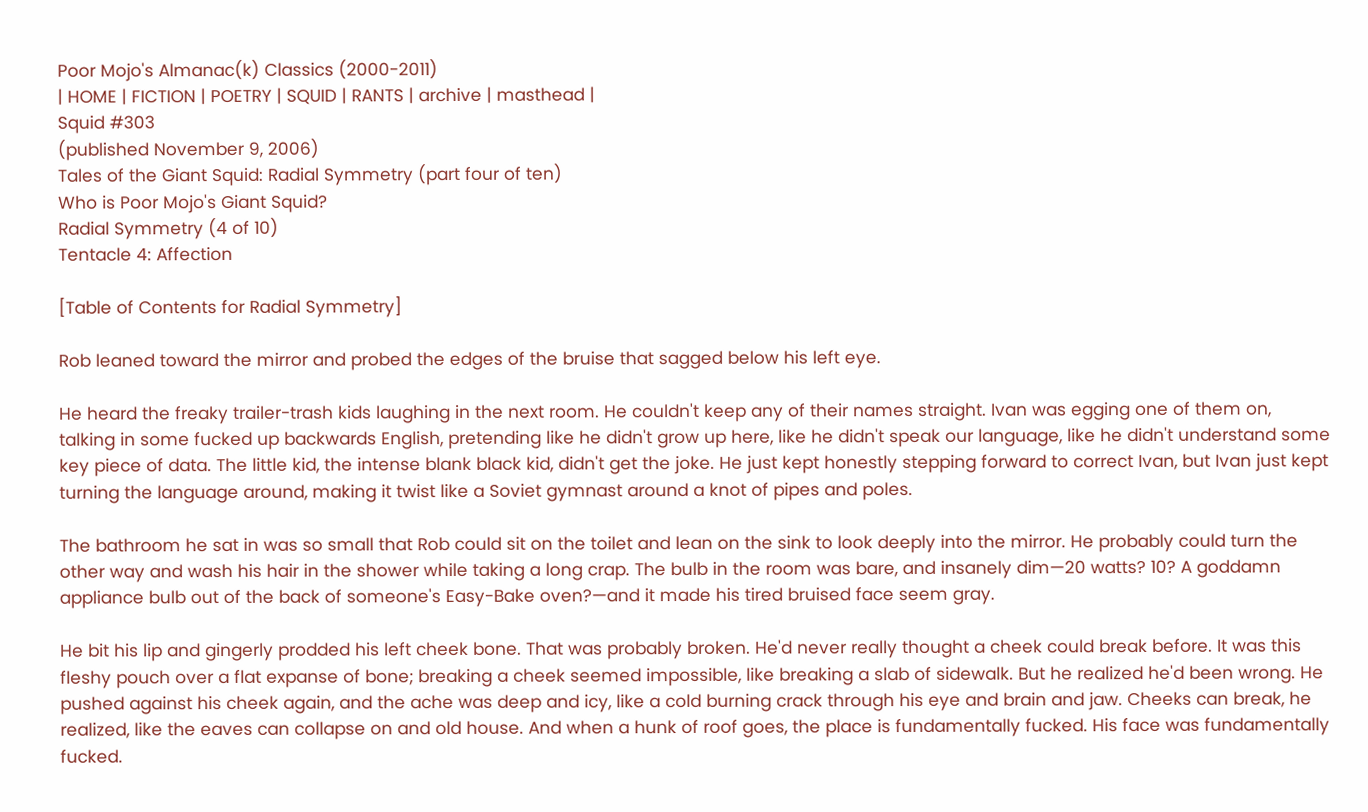Poor Mojo's Almanac(k) Classics (2000-2011)
| HOME | FICTION | POETRY | SQUID | RANTS | archive | masthead |
Squid #303
(published November 9, 2006)
Tales of the Giant Squid: Radial Symmetry (part four of ten)
Who is Poor Mojo's Giant Squid?
Radial Symmetry (4 of 10)
Tentacle 4: Affection

[Table of Contents for Radial Symmetry]

Rob leaned toward the mirror and probed the edges of the bruise that sagged below his left eye.

He heard the freaky trailer-trash kids laughing in the next room. He couldn't keep any of their names straight. Ivan was egging one of them on, talking in some fucked up backwards English, pretending like he didn't grow up here, like he didn't speak our language, like he didn't understand some key piece of data. The little kid, the intense blank black kid, didn't get the joke. He just kept honestly stepping forward to correct Ivan, but Ivan just kept turning the language around, making it twist like a Soviet gymnast around a knot of pipes and poles.

The bathroom he sat in was so small that Rob could sit on the toilet and lean on the sink to look deeply into the mirror. He probably could turn the other way and wash his hair in the shower while taking a long crap. The bulb in the room was bare, and insanely dim—20 watts? 10? A goddamn appliance bulb out of the back of someone's Easy-Bake oven?—and it made his tired bruised face seem gray.

He bit his lip and gingerly prodded his left cheek bone. That was probably broken. He'd never really thought a cheek could break before. It was this fleshy pouch over a flat expanse of bone; breaking a cheek seemed impossible, like breaking a slab of sidewalk. But he realized he'd been wrong. He pushed against his cheek again, and the ache was deep and icy, like a cold burning crack through his eye and brain and jaw. Cheeks can break, he realized, like the eaves can collapse on and old house. And when a hunk of roof goes, the place is fundamentally fucked. His face was fundamentally fucked.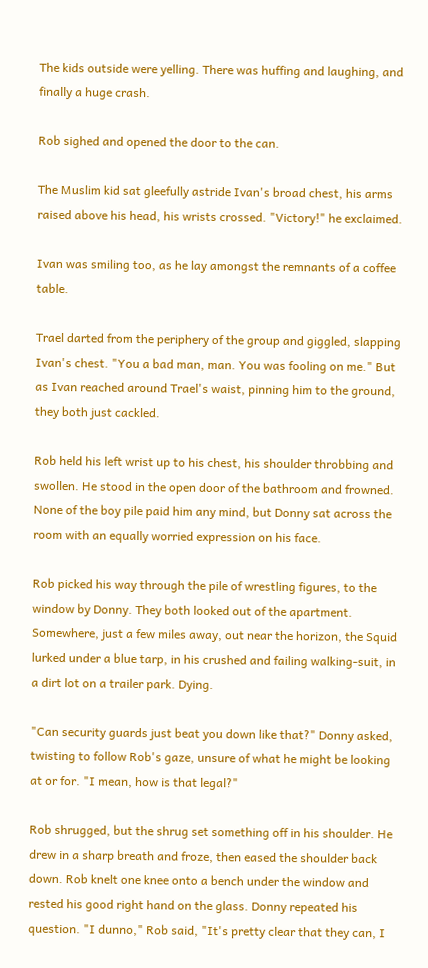The kids outside were yelling. There was huffing and laughing, and finally a huge crash.

Rob sighed and opened the door to the can.

The Muslim kid sat gleefully astride Ivan's broad chest, his arms raised above his head, his wrists crossed. "Victory!" he exclaimed.

Ivan was smiling too, as he lay amongst the remnants of a coffee table.

Trael darted from the periphery of the group and giggled, slapping Ivan's chest. "You a bad man, man. You was fooling on me." But as Ivan reached around Trael's waist, pinning him to the ground, they both just cackled.

Rob held his left wrist up to his chest, his shoulder throbbing and swollen. He stood in the open door of the bathroom and frowned. None of the boy pile paid him any mind, but Donny sat across the room with an equally worried expression on his face.

Rob picked his way through the pile of wrestling figures, to the window by Donny. They both looked out of the apartment. Somewhere, just a few miles away, out near the horizon, the Squid lurked under a blue tarp, in his crushed and failing walking-suit, in a dirt lot on a trailer park. Dying.

"Can security guards just beat you down like that?" Donny asked, twisting to follow Rob's gaze, unsure of what he might be looking at or for. "I mean, how is that legal?"

Rob shrugged, but the shrug set something off in his shoulder. He drew in a sharp breath and froze, then eased the shoulder back down. Rob knelt one knee onto a bench under the window and rested his good right hand on the glass. Donny repeated his question. "I dunno," Rob said, "It's pretty clear that they can, I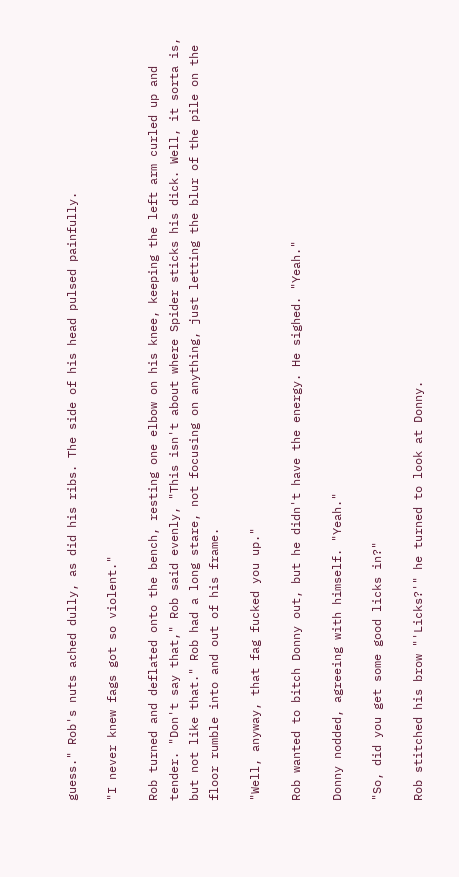guess." Rob's nuts ached dully, as did his ribs. The side of his head pulsed painfully.

"I never knew fags got so violent."

Rob turned and deflated onto the bench, resting one elbow on his knee, keeping the left arm curled up and tender. "Don't say that," Rob said evenly, "This isn't about where Spider sticks his dick. Well, it sorta is, but not like that." Rob had a long stare, not focusing on anything, just letting the blur of the pile on the floor rumble into and out of his frame.

"Well, anyway, that fag fucked you up."

Rob wanted to bitch Donny out, but he didn't have the energy. He sighed. "Yeah."

Donny nodded, agreeing with himself. "Yeah."

"So, did you get some good licks in?"

Rob stitched his brow "'Licks?'" he turned to look at Donny.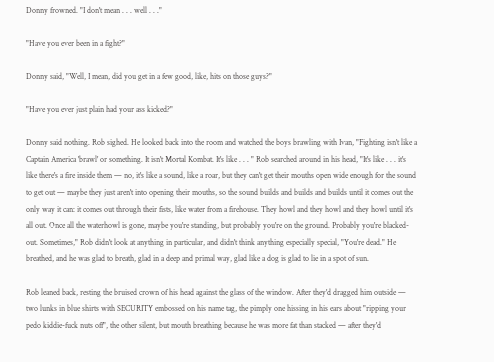Donny frowned. "I don't mean . . . well . . ."

"Have you ever been in a fight?"

Donny said, "Well, I mean, did you get in a few good, like, hits on those guys?"

"Have you ever just plain had your ass kicked?"

Donny said nothing. Rob sighed. He looked back into the room and watched the boys brawling with Ivan, "Fighting isn't like a Captain America 'brawl' or something. It isn't Mortal Kombat. It's like . . . " Rob searched around in his head, "It's like . . . it's like there's a fire inside them — no, it's like a sound, like a roar, but they can't get their mouths open wide enough for the sound to get out — maybe they just aren't into opening their mouths, so the sound builds and builds and builds until it comes out the only way it can: it comes out through their fists, like water from a firehouse. They howl and they howl and they howl until it's all out. Once all the waterhowl is gone, maybe you're standing, but probably you're on the ground. Probably you're blacked-out. Sometimes," Rob didn't look at anything in particular, and didn't think anything especially special, "You're dead." He breathed, and he was glad to breath, glad in a deep and primal way, glad like a dog is glad to lie in a spot of sun.

Rob leaned back, resting the bruised crown of his head against the glass of the window. After they'd dragged him outside — two lunks in blue shirts with SECURITY embossed on his name tag, the pimply one hissing in his ears about "ripping your pedo kiddie-fuck nuts off", the other silent, but mouth breathing because he was more fat than stacked — after they'd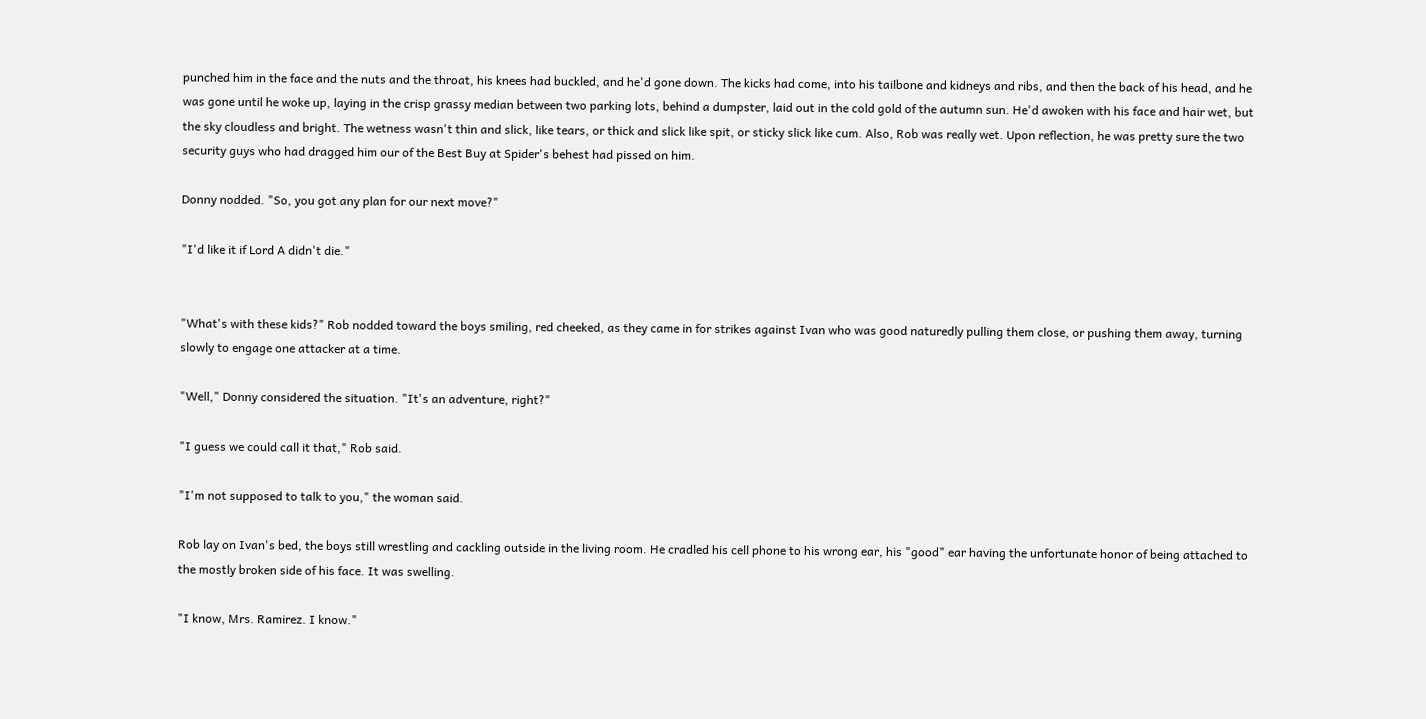punched him in the face and the nuts and the throat, his knees had buckled, and he'd gone down. The kicks had come, into his tailbone and kidneys and ribs, and then the back of his head, and he was gone until he woke up, laying in the crisp grassy median between two parking lots, behind a dumpster, laid out in the cold gold of the autumn sun. He'd awoken with his face and hair wet, but the sky cloudless and bright. The wetness wasn't thin and slick, like tears, or thick and slick like spit, or sticky slick like cum. Also, Rob was really wet. Upon reflection, he was pretty sure the two security guys who had dragged him our of the Best Buy at Spider's behest had pissed on him.

Donny nodded. "So, you got any plan for our next move?"

"I'd like it if Lord A didn't die."


"What's with these kids?" Rob nodded toward the boys smiling, red cheeked, as they came in for strikes against Ivan who was good naturedly pulling them close, or pushing them away, turning slowly to engage one attacker at a time.

"Well," Donny considered the situation. "It's an adventure, right?"

"I guess we could call it that," Rob said.

"I'm not supposed to talk to you," the woman said.

Rob lay on Ivan's bed, the boys still wrestling and cackling outside in the living room. He cradled his cell phone to his wrong ear, his "good" ear having the unfortunate honor of being attached to the mostly broken side of his face. It was swelling.

"I know, Mrs. Ramirez. I know."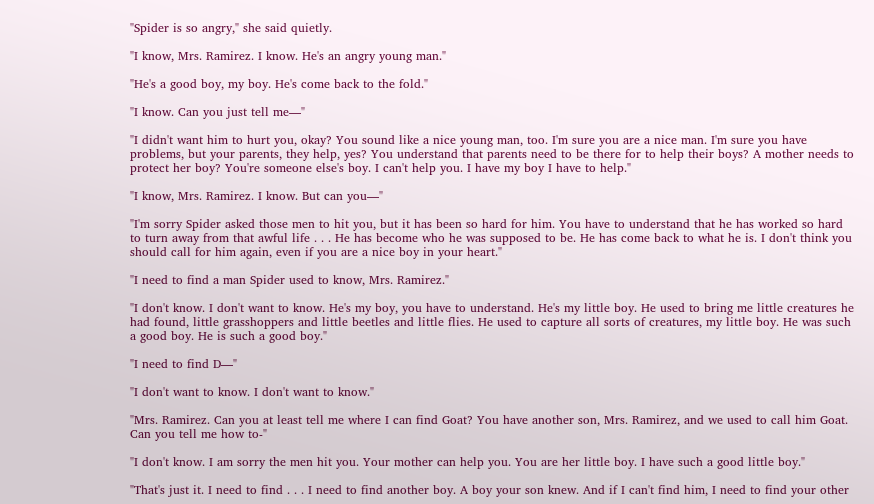"Spider is so angry," she said quietly.

"I know, Mrs. Ramirez. I know. He's an angry young man."

"He's a good boy, my boy. He's come back to the fold."

"I know. Can you just tell me—"

"I didn't want him to hurt you, okay? You sound like a nice young man, too. I'm sure you are a nice man. I'm sure you have problems, but your parents, they help, yes? You understand that parents need to be there for to help their boys? A mother needs to protect her boy? You're someone else's boy. I can't help you. I have my boy I have to help."

"I know, Mrs. Ramirez. I know. But can you—"

"I'm sorry Spider asked those men to hit you, but it has been so hard for him. You have to understand that he has worked so hard to turn away from that awful life . . . He has become who he was supposed to be. He has come back to what he is. I don't think you should call for him again, even if you are a nice boy in your heart."

"I need to find a man Spider used to know, Mrs. Ramirez."

"I don't know. I don't want to know. He's my boy, you have to understand. He's my little boy. He used to bring me little creatures he had found, little grasshoppers and little beetles and little flies. He used to capture all sorts of creatures, my little boy. He was such a good boy. He is such a good boy."

"I need to find D—"

"I don't want to know. I don't want to know."

"Mrs. Ramirez. Can you at least tell me where I can find Goat? You have another son, Mrs. Ramirez, and we used to call him Goat. Can you tell me how to-"

"I don't know. I am sorry the men hit you. Your mother can help you. You are her little boy. I have such a good little boy."

"That's just it. I need to find . . . I need to find another boy. A boy your son knew. And if I can't find him, I need to find your other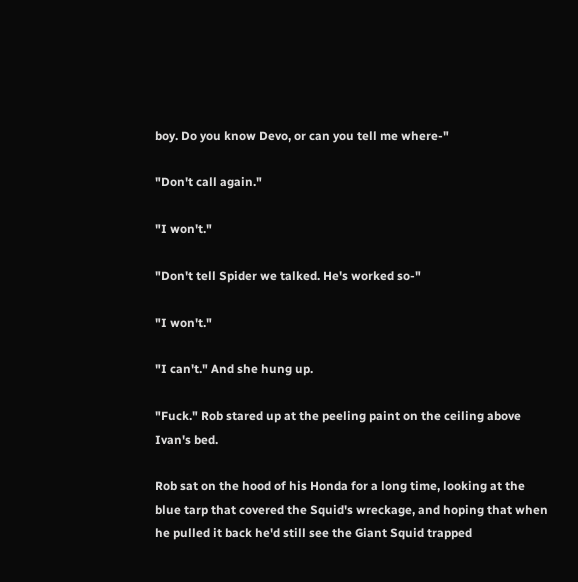boy. Do you know Devo, or can you tell me where-"

"Don't call again."

"I won't."

"Don't tell Spider we talked. He's worked so-"

"I won't."

"I can't." And she hung up.

"Fuck." Rob stared up at the peeling paint on the ceiling above Ivan's bed.

Rob sat on the hood of his Honda for a long time, looking at the blue tarp that covered the Squid's wreckage, and hoping that when he pulled it back he'd still see the Giant Squid trapped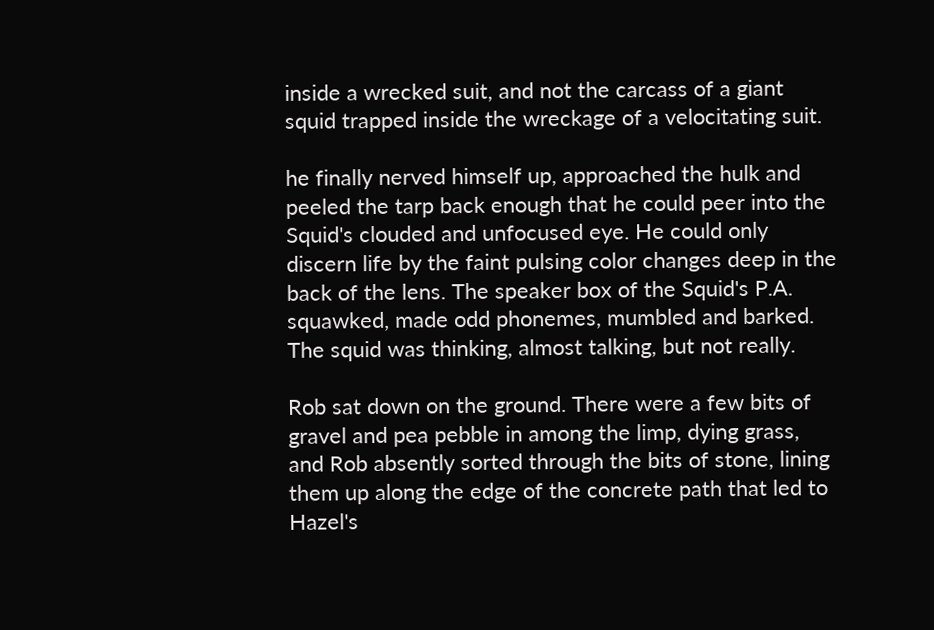inside a wrecked suit, and not the carcass of a giant squid trapped inside the wreckage of a velocitating suit.

he finally nerved himself up, approached the hulk and peeled the tarp back enough that he could peer into the Squid's clouded and unfocused eye. He could only discern life by the faint pulsing color changes deep in the back of the lens. The speaker box of the Squid's P.A. squawked, made odd phonemes, mumbled and barked. The squid was thinking, almost talking, but not really.

Rob sat down on the ground. There were a few bits of gravel and pea pebble in among the limp, dying grass, and Rob absently sorted through the bits of stone, lining them up along the edge of the concrete path that led to Hazel's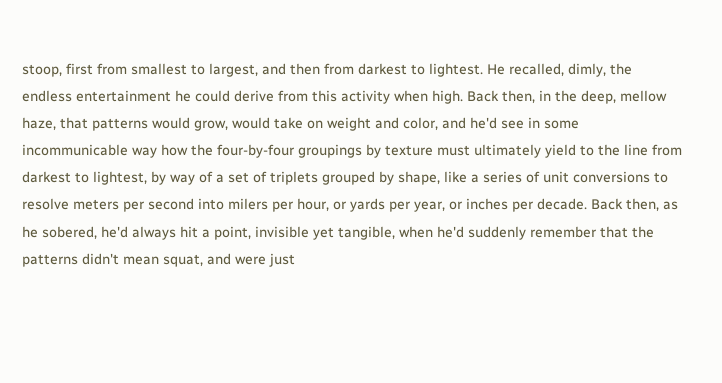stoop, first from smallest to largest, and then from darkest to lightest. He recalled, dimly, the endless entertainment he could derive from this activity when high. Back then, in the deep, mellow haze, that patterns would grow, would take on weight and color, and he'd see in some incommunicable way how the four-by-four groupings by texture must ultimately yield to the line from darkest to lightest, by way of a set of triplets grouped by shape, like a series of unit conversions to resolve meters per second into milers per hour, or yards per year, or inches per decade. Back then, as he sobered, he'd always hit a point, invisible yet tangible, when he'd suddenly remember that the patterns didn't mean squat, and were just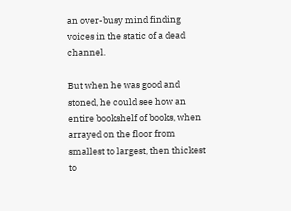an over-busy mind finding voices in the static of a dead channel.

But when he was good and stoned, he could see how an entire bookshelf of books, when arrayed on the floor from smallest to largest, then thickest to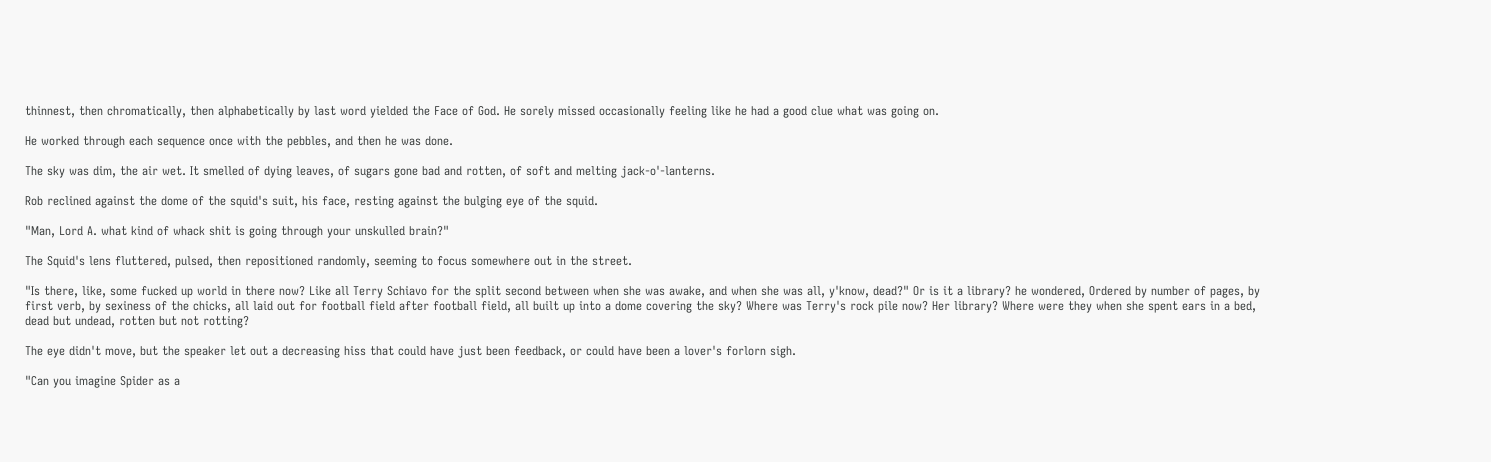thinnest, then chromatically, then alphabetically by last word yielded the Face of God. He sorely missed occasionally feeling like he had a good clue what was going on.

He worked through each sequence once with the pebbles, and then he was done.

The sky was dim, the air wet. It smelled of dying leaves, of sugars gone bad and rotten, of soft and melting jack-o'-lanterns.

Rob reclined against the dome of the squid's suit, his face, resting against the bulging eye of the squid.

"Man, Lord A. what kind of whack shit is going through your unskulled brain?"

The Squid's lens fluttered, pulsed, then repositioned randomly, seeming to focus somewhere out in the street.

"Is there, like, some fucked up world in there now? Like all Terry Schiavo for the split second between when she was awake, and when she was all, y'know, dead?" Or is it a library? he wondered, Ordered by number of pages, by first verb, by sexiness of the chicks, all laid out for football field after football field, all built up into a dome covering the sky? Where was Terry's rock pile now? Her library? Where were they when she spent ears in a bed, dead but undead, rotten but not rotting?

The eye didn't move, but the speaker let out a decreasing hiss that could have just been feedback, or could have been a lover's forlorn sigh.

"Can you imagine Spider as a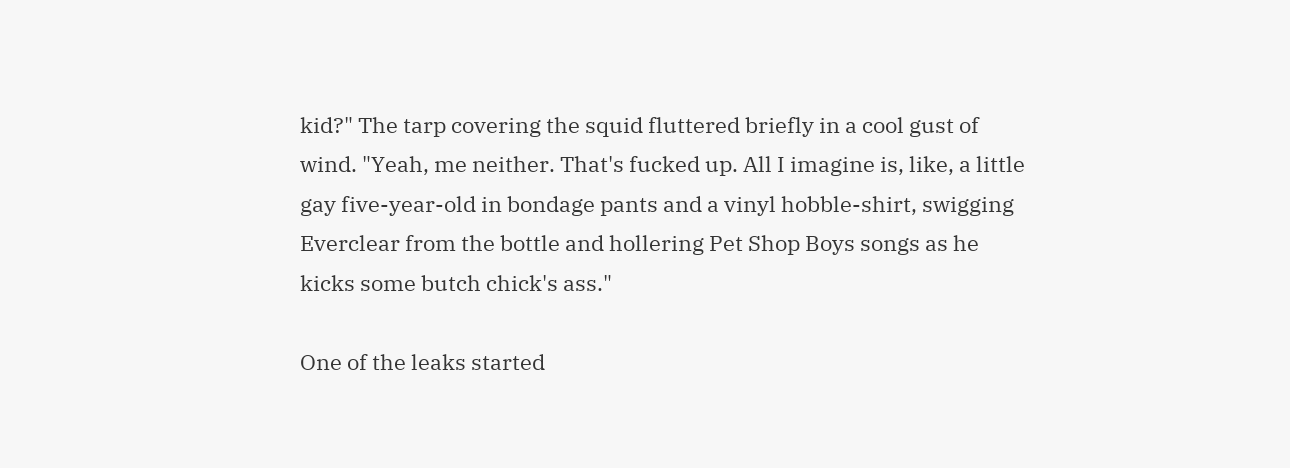kid?" The tarp covering the squid fluttered briefly in a cool gust of wind. "Yeah, me neither. That's fucked up. All I imagine is, like, a little gay five-year-old in bondage pants and a vinyl hobble-shirt, swigging Everclear from the bottle and hollering Pet Shop Boys songs as he kicks some butch chick's ass."

One of the leaks started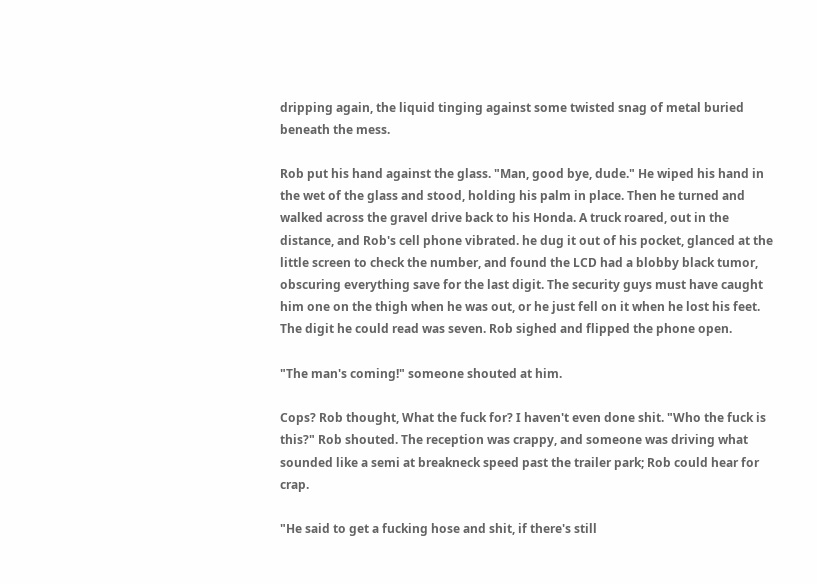dripping again, the liquid tinging against some twisted snag of metal buried beneath the mess.

Rob put his hand against the glass. "Man, good bye, dude." He wiped his hand in the wet of the glass and stood, holding his palm in place. Then he turned and walked across the gravel drive back to his Honda. A truck roared, out in the distance, and Rob's cell phone vibrated. he dug it out of his pocket, glanced at the little screen to check the number, and found the LCD had a blobby black tumor, obscuring everything save for the last digit. The security guys must have caught him one on the thigh when he was out, or he just fell on it when he lost his feet. The digit he could read was seven. Rob sighed and flipped the phone open.

"The man's coming!" someone shouted at him.

Cops? Rob thought, What the fuck for? I haven't even done shit. "Who the fuck is this?" Rob shouted. The reception was crappy, and someone was driving what sounded like a semi at breakneck speed past the trailer park; Rob could hear for crap.

"He said to get a fucking hose and shit, if there's still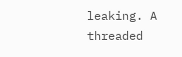leaking. A threaded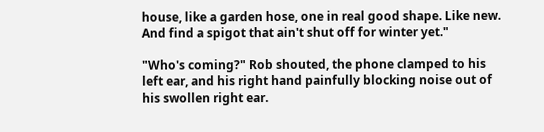house, like a garden hose, one in real good shape. Like new. And find a spigot that ain't shut off for winter yet."

"Who's coming?" Rob shouted, the phone clamped to his left ear, and his right hand painfully blocking noise out of his swollen right ear.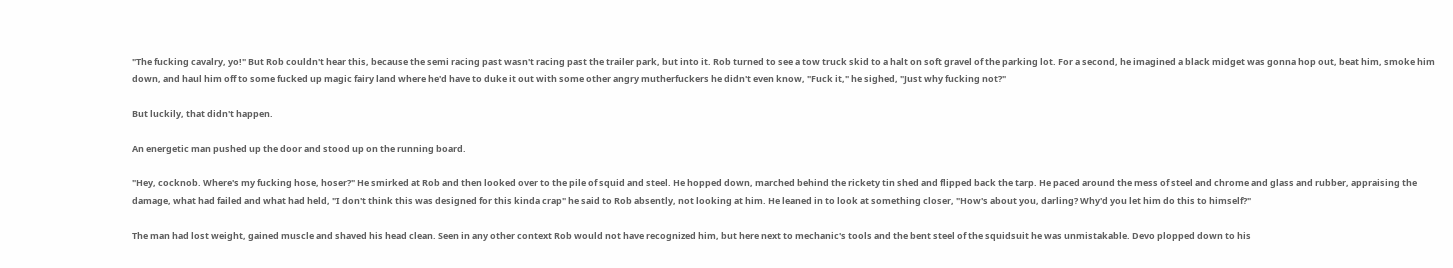"The fucking cavalry, yo!" But Rob couldn't hear this, because the semi racing past wasn't racing past the trailer park, but into it. Rob turned to see a tow truck skid to a halt on soft gravel of the parking lot. For a second, he imagined a black midget was gonna hop out, beat him, smoke him down, and haul him off to some fucked up magic fairy land where he'd have to duke it out with some other angry mutherfuckers he didn't even know, "Fuck it," he sighed, "Just why fucking not?"

But luckily, that didn't happen.

An energetic man pushed up the door and stood up on the running board.

"Hey, cocknob. Where's my fucking hose, hoser?" He smirked at Rob and then looked over to the pile of squid and steel. He hopped down, marched behind the rickety tin shed and flipped back the tarp. He paced around the mess of steel and chrome and glass and rubber, appraising the damage, what had failed and what had held, "I don't think this was designed for this kinda crap" he said to Rob absently, not looking at him. He leaned in to look at something closer, "How's about you, darling? Why'd you let him do this to himself?"

The man had lost weight, gained muscle and shaved his head clean. Seen in any other context Rob would not have recognized him, but here next to mechanic's tools and the bent steel of the squidsuit he was unmistakable. Devo plopped down to his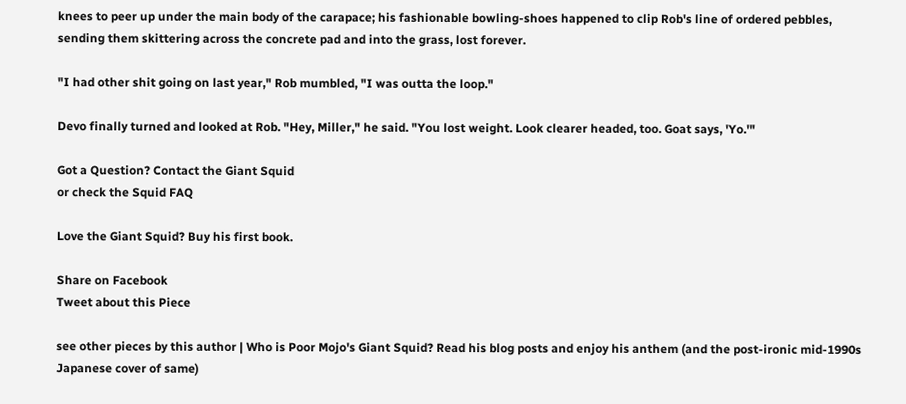knees to peer up under the main body of the carapace; his fashionable bowling-shoes happened to clip Rob's line of ordered pebbles, sending them skittering across the concrete pad and into the grass, lost forever.

"I had other shit going on last year," Rob mumbled, "I was outta the loop."

Devo finally turned and looked at Rob. "Hey, Miller," he said. "You lost weight. Look clearer headed, too. Goat says, 'Yo.'"

Got a Question? Contact the Giant Squid
or check the Squid FAQ

Love the Giant Squid? Buy his first book.

Share on Facebook
Tweet about this Piece

see other pieces by this author | Who is Poor Mojo's Giant Squid? Read his blog posts and enjoy his anthem (and the post-ironic mid-1990s Japanese cover of same)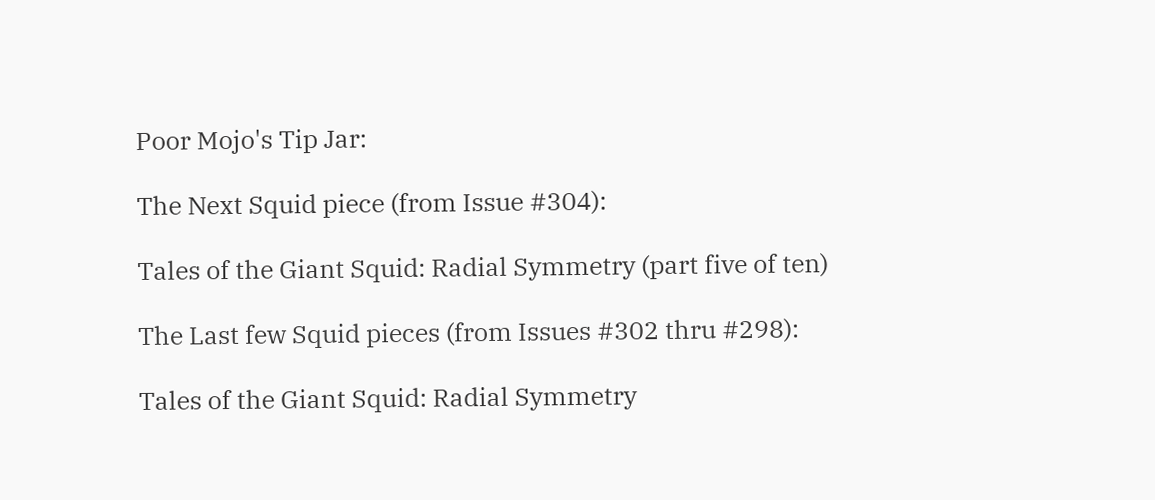Poor Mojo's Tip Jar:

The Next Squid piece (from Issue #304):

Tales of the Giant Squid: Radial Symmetry (part five of ten)

The Last few Squid pieces (from Issues #302 thru #298):

Tales of the Giant Squid: Radial Symmetry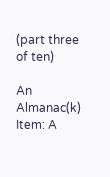(part three of ten)

An Almanac(k) Item: A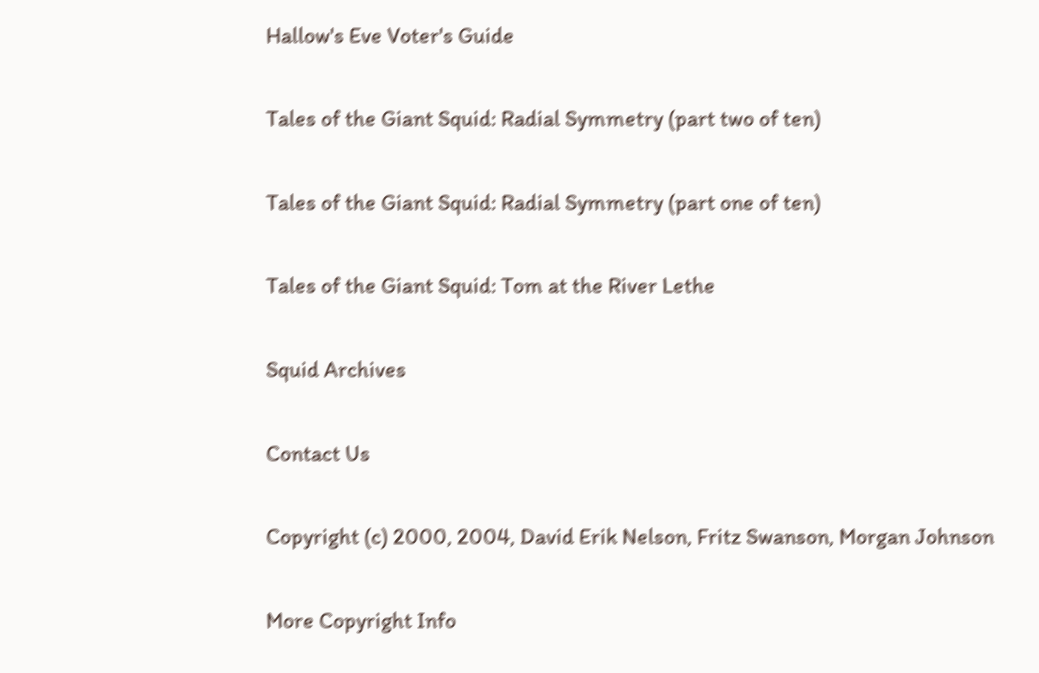Hallow's Eve Voter's Guide

Tales of the Giant Squid: Radial Symmetry (part two of ten)

Tales of the Giant Squid: Radial Symmetry (part one of ten)

Tales of the Giant Squid: Tom at the River Lethe

Squid Archives

Contact Us

Copyright (c) 2000, 2004, David Erik Nelson, Fritz Swanson, Morgan Johnson

More Copyright Info